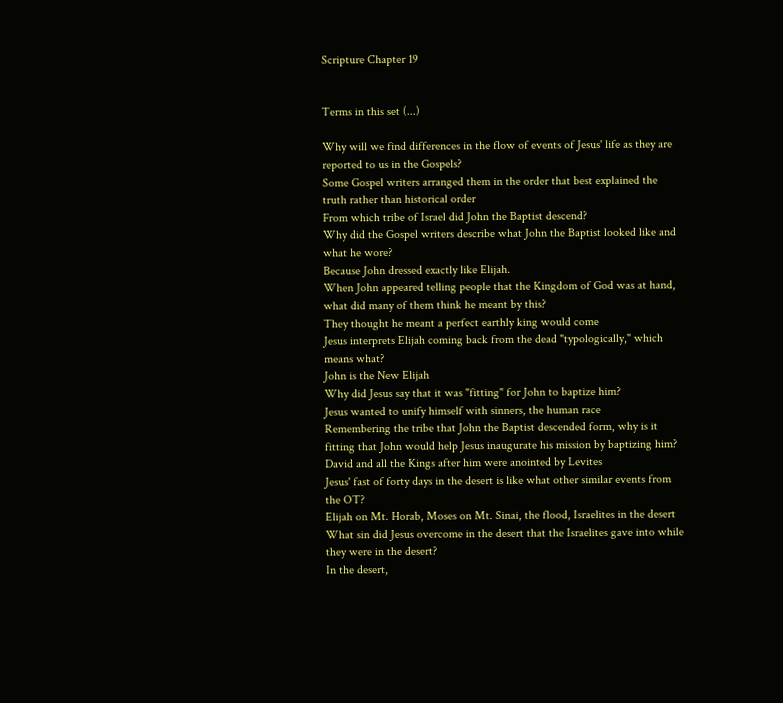Scripture Chapter 19


Terms in this set (...)

Why will we find differences in the flow of events of Jesus' life as they are reported to us in the Gospels?
Some Gospel writers arranged them in the order that best explained the truth rather than historical order
From which tribe of Israel did John the Baptist descend?
Why did the Gospel writers describe what John the Baptist looked like and what he wore?
Because John dressed exactly like Elijah.
When John appeared telling people that the Kingdom of God was at hand, what did many of them think he meant by this?
They thought he meant a perfect earthly king would come
Jesus interprets Elijah coming back from the dead "typologically," which means what?
John is the New Elijah
Why did Jesus say that it was "fitting" for John to baptize him?
Jesus wanted to unify himself with sinners, the human race
Remembering the tribe that John the Baptist descended form, why is it fitting that John would help Jesus inaugurate his mission by baptizing him?
David and all the Kings after him were anointed by Levites
Jesus' fast of forty days in the desert is like what other similar events from the OT?
Elijah on Mt. Horab, Moses on Mt. Sinai, the flood, Israelites in the desert
What sin did Jesus overcome in the desert that the Israelites gave into while they were in the desert?
In the desert,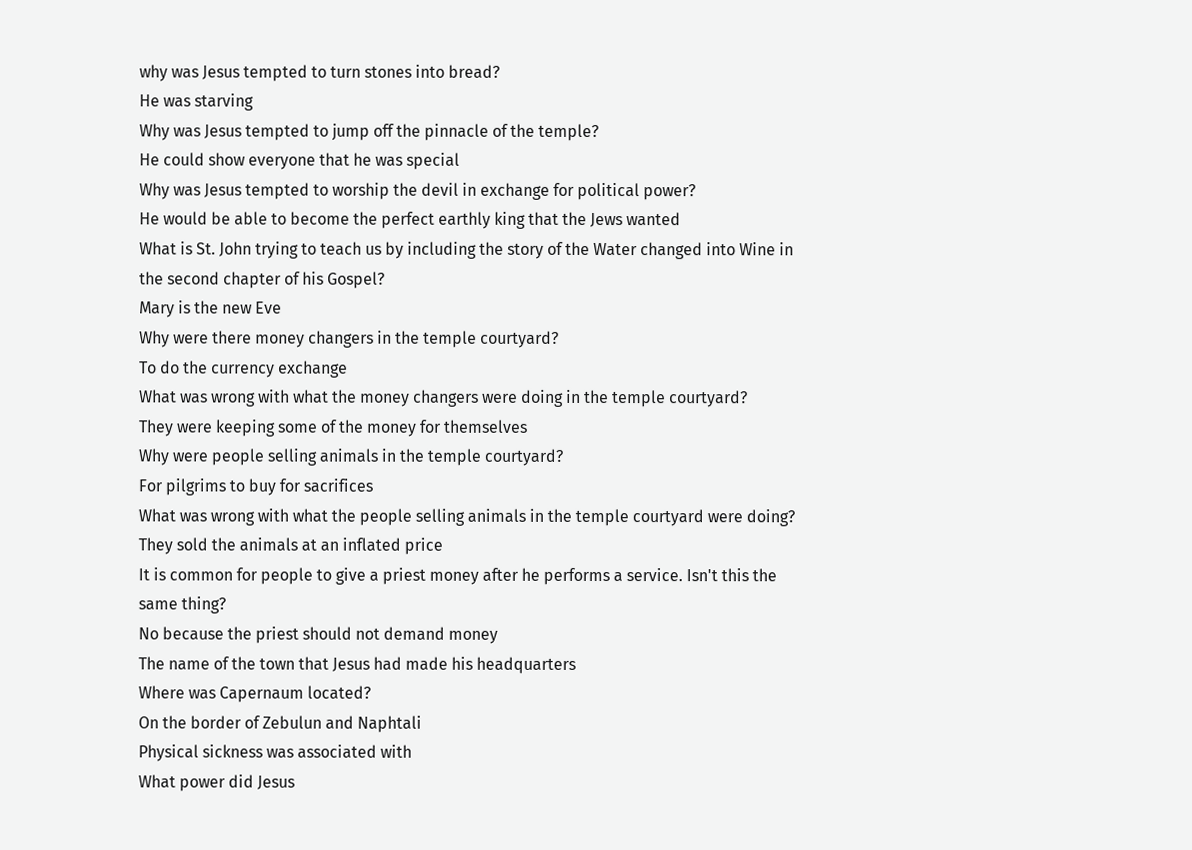why was Jesus tempted to turn stones into bread?
He was starving
Why was Jesus tempted to jump off the pinnacle of the temple?
He could show everyone that he was special
Why was Jesus tempted to worship the devil in exchange for political power?
He would be able to become the perfect earthly king that the Jews wanted
What is St. John trying to teach us by including the story of the Water changed into Wine in the second chapter of his Gospel?
Mary is the new Eve
Why were there money changers in the temple courtyard?
To do the currency exchange
What was wrong with what the money changers were doing in the temple courtyard?
They were keeping some of the money for themselves
Why were people selling animals in the temple courtyard?
For pilgrims to buy for sacrifices
What was wrong with what the people selling animals in the temple courtyard were doing?
They sold the animals at an inflated price
It is common for people to give a priest money after he performs a service. Isn't this the same thing?
No because the priest should not demand money
The name of the town that Jesus had made his headquarters
Where was Capernaum located?
On the border of Zebulun and Naphtali
Physical sickness was associated with
What power did Jesus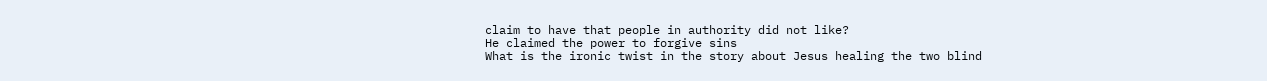claim to have that people in authority did not like?
He claimed the power to forgive sins
What is the ironic twist in the story about Jesus healing the two blind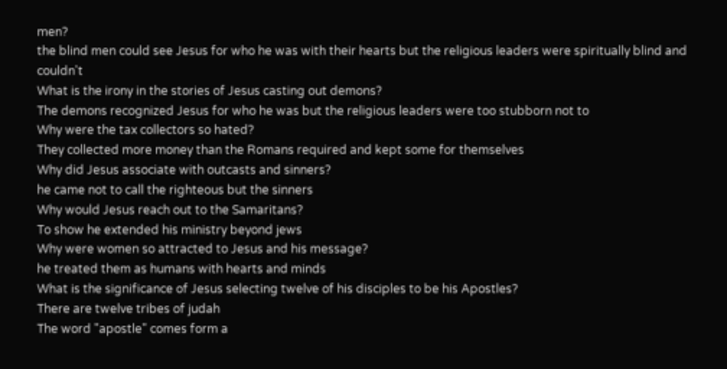men?
the blind men could see Jesus for who he was with their hearts but the religious leaders were spiritually blind and couldn't
What is the irony in the stories of Jesus casting out demons?
The demons recognized Jesus for who he was but the religious leaders were too stubborn not to
Why were the tax collectors so hated?
They collected more money than the Romans required and kept some for themselves
Why did Jesus associate with outcasts and sinners?
he came not to call the righteous but the sinners
Why would Jesus reach out to the Samaritans?
To show he extended his ministry beyond jews
Why were women so attracted to Jesus and his message?
he treated them as humans with hearts and minds
What is the significance of Jesus selecting twelve of his disciples to be his Apostles?
There are twelve tribes of judah
The word "apostle" comes form a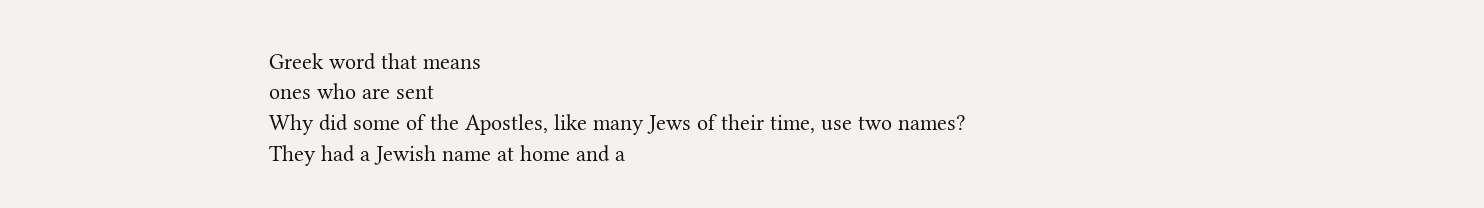Greek word that means
ones who are sent
Why did some of the Apostles, like many Jews of their time, use two names?
They had a Jewish name at home and a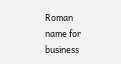Roman name for business